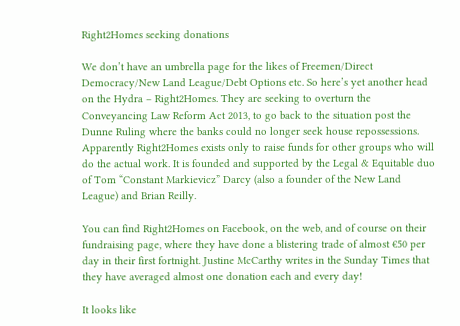Right2Homes seeking donations

We don’t have an umbrella page for the likes of Freemen/Direct Democracy/New Land League/Debt Options etc. So here’s yet another head on the Hydra – Right2Homes. They are seeking to overturn the Conveyancing Law Reform Act 2013, to go back to the situation post the Dunne Ruling where the banks could no longer seek house repossessions. Apparently Right2Homes exists only to raise funds for other groups who will do the actual work. It is founded and supported by the Legal & Equitable duo of Tom “Constant Markievicz” Darcy (also a founder of the New Land League) and Brian Reilly.

You can find Right2Homes on Facebook, on the web, and of course on their fundraising page, where they have done a blistering trade of almost €50 per day in their first fortnight. Justine McCarthy writes in the Sunday Times that they have averaged almost one donation each and every day!

It looks like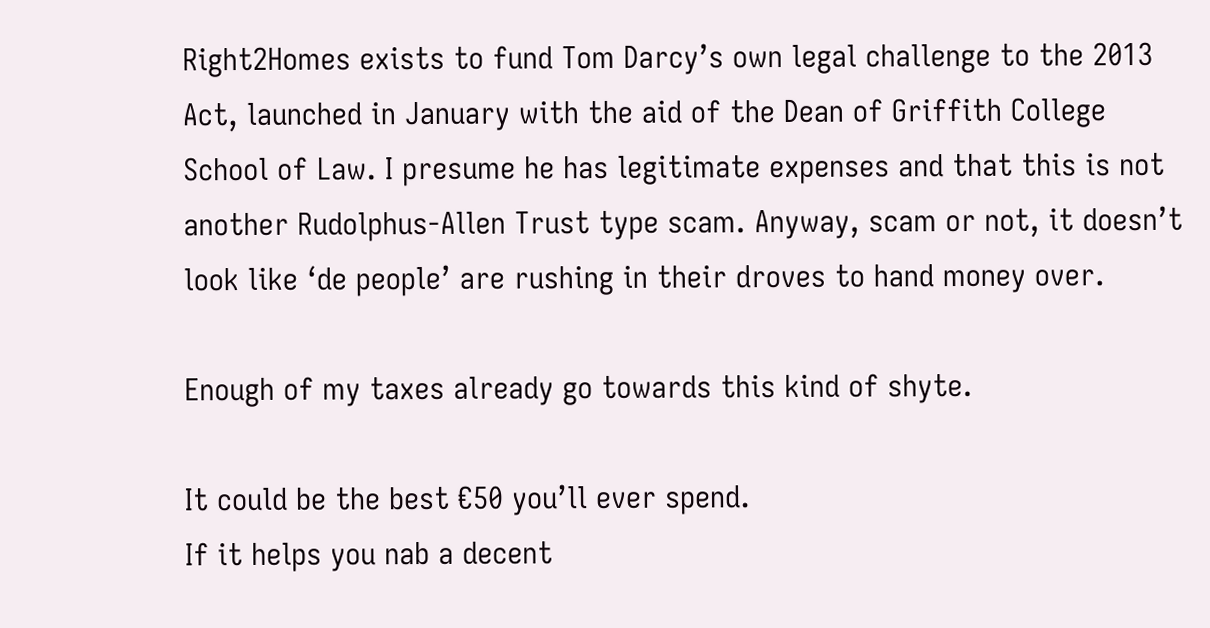Right2Homes exists to fund Tom Darcy’s own legal challenge to the 2013 Act, launched in January with the aid of the Dean of Griffith College School of Law. I presume he has legitimate expenses and that this is not another Rudolphus-Allen Trust type scam. Anyway, scam or not, it doesn’t look like ‘de people’ are rushing in their droves to hand money over.

Enough of my taxes already go towards this kind of shyte.

It could be the best €50 you’ll ever spend.
If it helps you nab a decent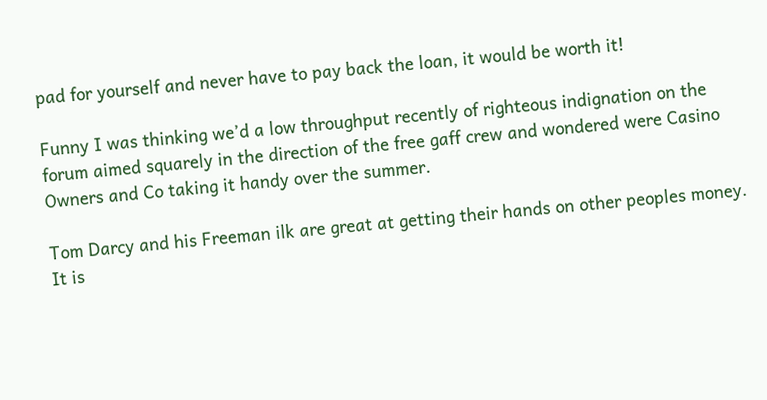pad for yourself and never have to pay back the loan, it would be worth it!

Funny I was thinking we’d a low throughput recently of righteous indignation on the forum aimed squarely in the direction of the free gaff crew and wondered were Casino Owners and Co taking it handy over the summer.

Tom Darcy and his Freeman ilk are great at getting their hands on other peoples money. It is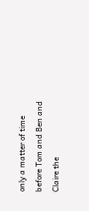only a matter of time before Tom and Ben and Claire the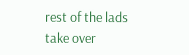rest of the lads take over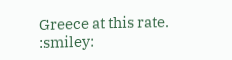Greece at this rate. :smiley: